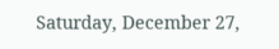Saturday, December 27,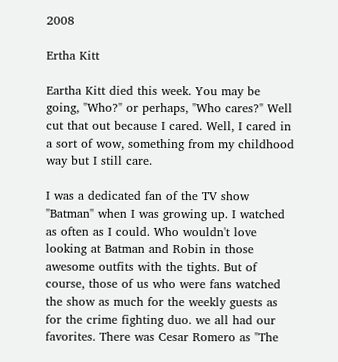2008

Ertha Kitt

Eartha Kitt died this week. You may be going, "Who?" or perhaps, "Who cares?" Well cut that out because I cared. Well, I cared in a sort of wow, something from my childhood way but I still care.

I was a dedicated fan of the TV show "Batman" when I was growing up. I watched as often as I could. Who wouldn't love looking at Batman and Robin in those awesome outfits with the tights. But of course, those of us who were fans watched the show as much for the weekly guests as for the crime fighting duo. we all had our favorites. There was Cesar Romero as "The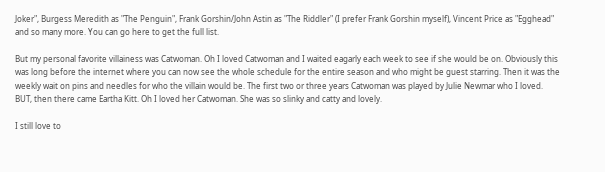Joker", Burgess Meredith as "The Penguin", Frank Gorshin/John Astin as "The Riddler" (I prefer Frank Gorshin myself), Vincent Price as "Egghead" and so many more. You can go here to get the full list.

But my personal favorite villainess was Catwoman. Oh I loved Catwoman and I waited eagarly each week to see if she would be on. Obviously this was long before the internet where you can now see the whole schedule for the entire season and who might be guest starring. Then it was the weekly wait on pins and needles for who the villain would be. The first two or three years Catwoman was played by Julie Newmar who I loved. BUT, then there came Eartha Kitt. Oh I loved her Catwoman. She was so slinky and catty and lovely.

I still love to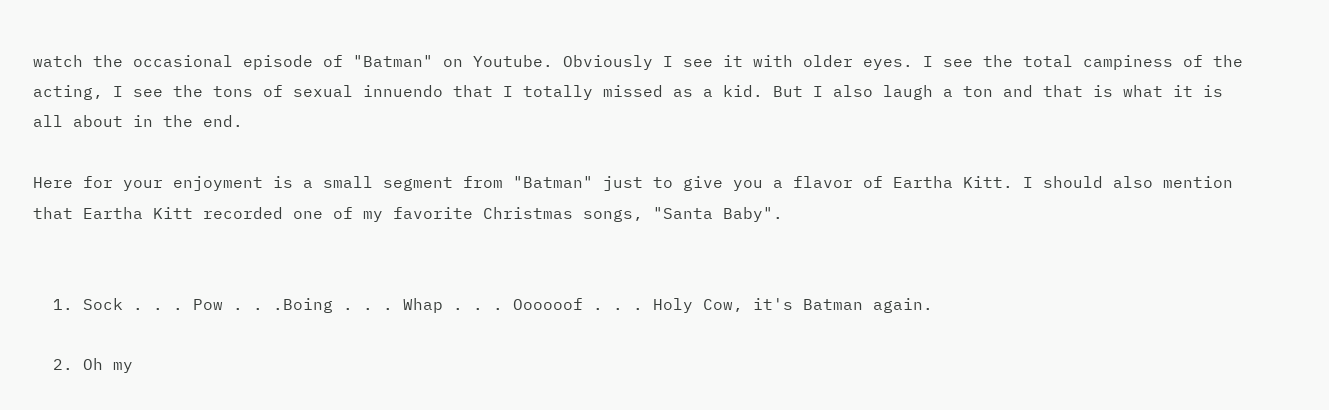watch the occasional episode of "Batman" on Youtube. Obviously I see it with older eyes. I see the total campiness of the acting, I see the tons of sexual innuendo that I totally missed as a kid. But I also laugh a ton and that is what it is all about in the end.

Here for your enjoyment is a small segment from "Batman" just to give you a flavor of Eartha Kitt. I should also mention that Eartha Kitt recorded one of my favorite Christmas songs, "Santa Baby".


  1. Sock . . . Pow . . .Boing . . . Whap . . . Oooooof . . . Holy Cow, it's Batman again.

  2. Oh my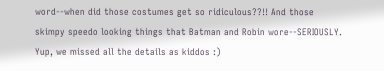word--when did those costumes get so ridiculous??!! And those skimpy speedo looking things that Batman and Robin wore--SERIOUSLY. Yup, we missed all the details as kiddos :)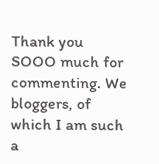Thank you SOOO much for commenting. We bloggers, of which I am such a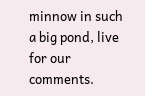minnow in such a big pond, live for our comments.